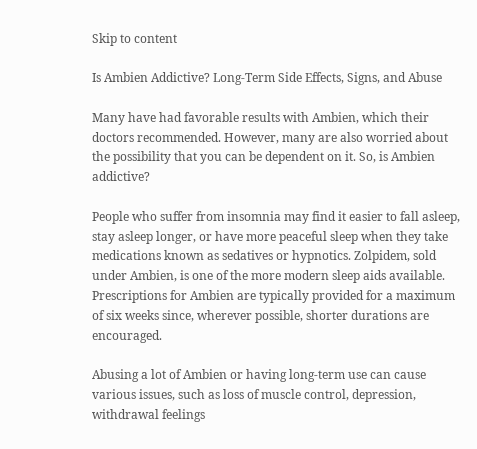Skip to content

Is Ambien Addictive? Long-Term Side Effects, Signs, and Abuse

Many have had favorable results with Ambien, which their doctors recommended. However, many are also worried about the possibility that you can be dependent on it. So, is Ambien addictive?

People who suffer from insomnia may find it easier to fall asleep, stay asleep longer, or have more peaceful sleep when they take medications known as sedatives or hypnotics. Zolpidem, sold under Ambien, is one of the more modern sleep aids available. Prescriptions for Ambien are typically provided for a maximum of six weeks since, wherever possible, shorter durations are encouraged.

Abusing a lot of Ambien or having long-term use can cause various issues, such as loss of muscle control, depression, withdrawal feelings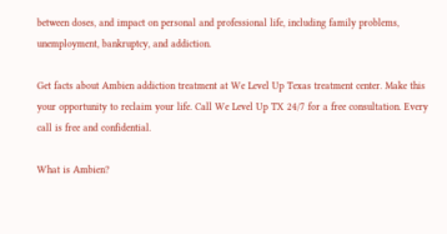between doses, and impact on personal and professional life, including family problems, unemployment, bankruptcy, and addiction.

Get facts about Ambien addiction treatment at We Level Up Texas treatment center. Make this your opportunity to reclaim your life. Call We Level Up TX 24/7 for a free consultation. Every call is free and confidential.

What is Ambien?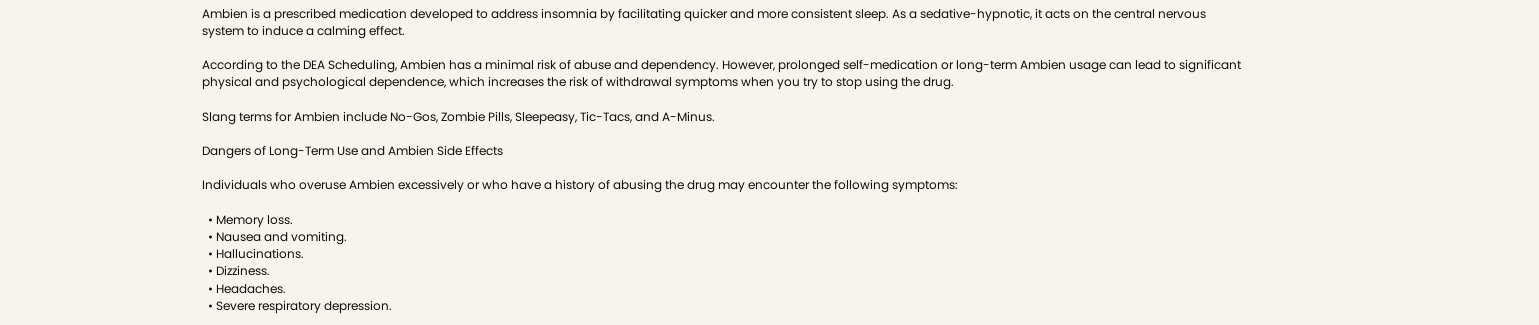Ambien is a prescribed medication developed to address insomnia by facilitating quicker and more consistent sleep. As a sedative-hypnotic, it acts on the central nervous system to induce a calming effect.

According to the DEA Scheduling, Ambien has a minimal risk of abuse and dependency. However, prolonged self-medication or long-term Ambien usage can lead to significant physical and psychological dependence, which increases the risk of withdrawal symptoms when you try to stop using the drug.

Slang terms for Ambien include No-Gos, Zombie Pills, Sleepeasy, Tic-Tacs, and A-Minus.

Dangers of Long-Term Use and Ambien Side Effects

Individuals who overuse Ambien excessively or who have a history of abusing the drug may encounter the following symptoms:

  • Memory loss.
  • Nausea and vomiting.
  • Hallucinations.
  • Dizziness.
  • Headaches.
  • Severe respiratory depression.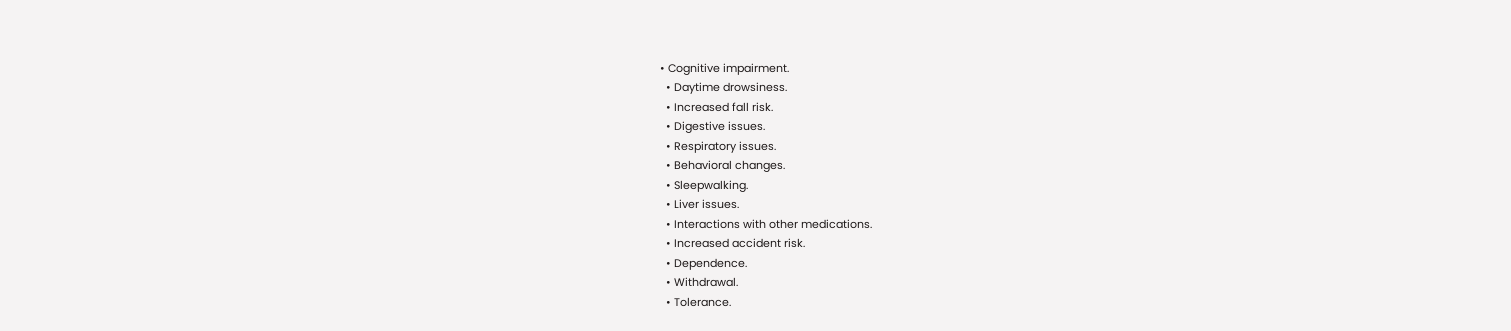• Cognitive impairment.
  • Daytime drowsiness.
  • Increased fall risk.
  • Digestive issues.
  • Respiratory issues.
  • Behavioral changes.
  • Sleepwalking.
  • Liver issues.
  • Interactions with other medications.
  • Increased accident risk.
  • Dependence.
  • Withdrawal.
  • Tolerance.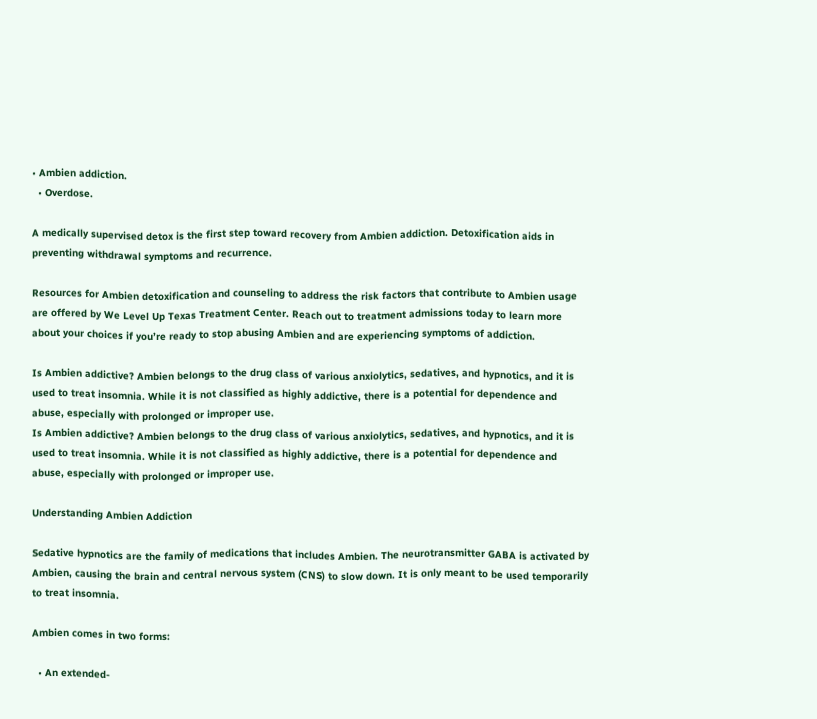• Ambien addiction.
  • Overdose.

A medically supervised detox is the first step toward recovery from Ambien addiction. Detoxification aids in preventing withdrawal symptoms and recurrence.

Resources for Ambien detoxification and counseling to address the risk factors that contribute to Ambien usage are offered by We Level Up Texas Treatment Center. Reach out to treatment admissions today to learn more about your choices if you’re ready to stop abusing Ambien and are experiencing symptoms of addiction.

Is Ambien addictive? Ambien belongs to the drug class of various anxiolytics, sedatives, and hypnotics, and it is used to treat insomnia. While it is not classified as highly addictive, there is a potential for dependence and abuse, especially with prolonged or improper use.
Is Ambien addictive? Ambien belongs to the drug class of various anxiolytics, sedatives, and hypnotics, and it is used to treat insomnia. While it is not classified as highly addictive, there is a potential for dependence and abuse, especially with prolonged or improper use.

Understanding Ambien Addiction

Sedative hypnotics are the family of medications that includes Ambien. The neurotransmitter GABA is activated by Ambien, causing the brain and central nervous system (CNS) to slow down. It is only meant to be used temporarily to treat insomnia.

Ambien comes in two forms:

  • An extended-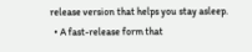release version that helps you stay asleep.
  • A fast-release form that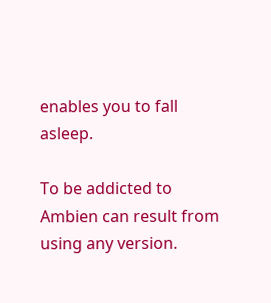enables you to fall asleep.

To be addicted to Ambien can result from using any version.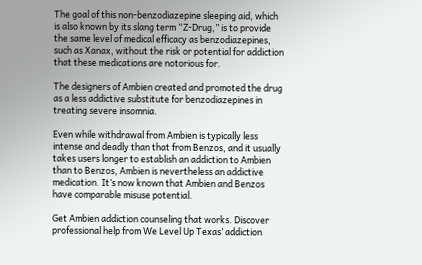The goal of this non-benzodiazepine sleeping aid, which is also known by its slang term “Z-Drug,” is to provide the same level of medical efficacy as benzodiazepines, such as Xanax, without the risk or potential for addiction that these medications are notorious for.

The designers of Ambien created and promoted the drug as a less addictive substitute for benzodiazepines in treating severe insomnia.

Even while withdrawal from Ambien is typically less intense and deadly than that from Benzos, and it usually takes users longer to establish an addiction to Ambien than to Benzos, Ambien is nevertheless an addictive medication. It’s now known that Ambien and Benzos have comparable misuse potential.

Get Ambien addiction counseling that works. Discover professional help from We Level Up Texas’ addiction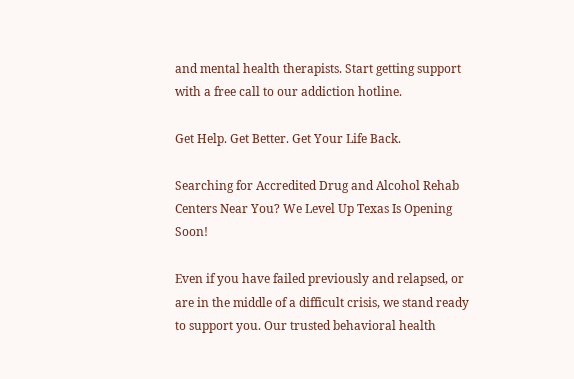and mental health therapists. Start getting support with a free call to our addiction hotline.

Get Help. Get Better. Get Your Life Back.

Searching for Accredited Drug and Alcohol Rehab Centers Near You? We Level Up Texas Is Opening Soon!

Even if you have failed previously and relapsed, or are in the middle of a difficult crisis, we stand ready to support you. Our trusted behavioral health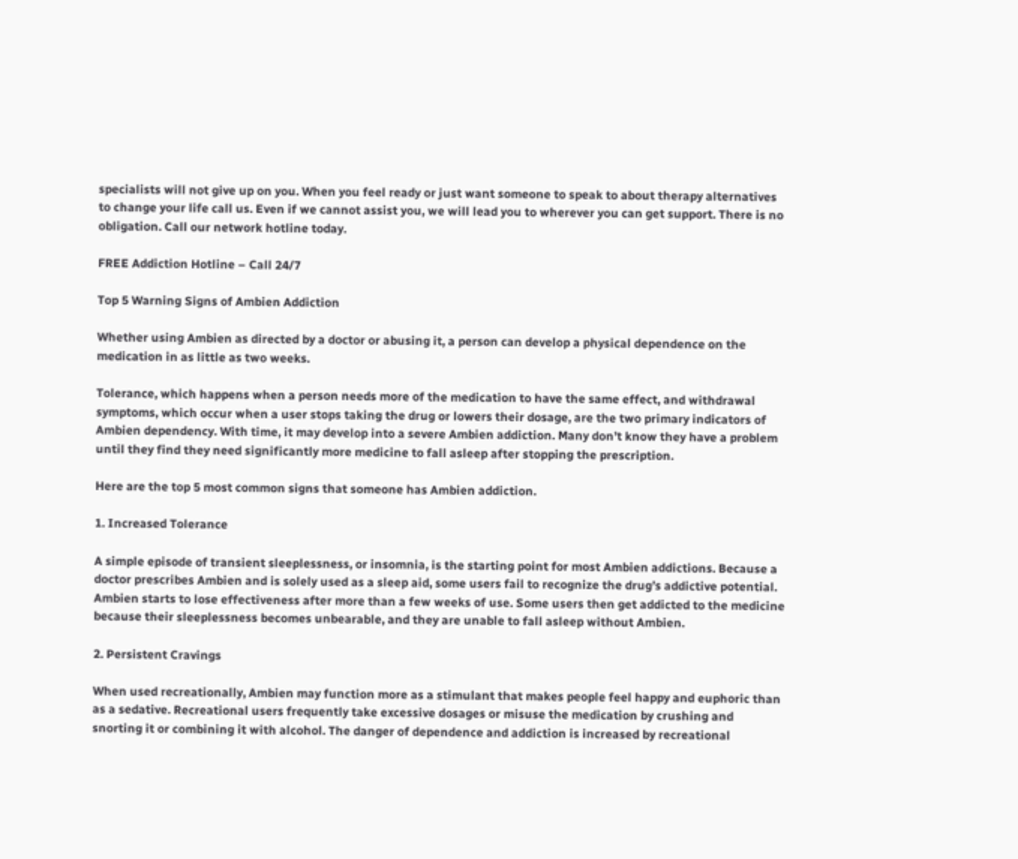specialists will not give up on you. When you feel ready or just want someone to speak to about therapy alternatives to change your life call us. Even if we cannot assist you, we will lead you to wherever you can get support. There is no obligation. Call our network hotline today.

FREE Addiction Hotline – Call 24/7

Top 5 Warning Signs of Ambien Addiction

Whether using Ambien as directed by a doctor or abusing it, a person can develop a physical dependence on the medication in as little as two weeks.

Tolerance, which happens when a person needs more of the medication to have the same effect, and withdrawal symptoms, which occur when a user stops taking the drug or lowers their dosage, are the two primary indicators of Ambien dependency. With time, it may develop into a severe Ambien addiction. Many don’t know they have a problem until they find they need significantly more medicine to fall asleep after stopping the prescription.

Here are the top 5 most common signs that someone has Ambien addiction.

1. Increased Tolerance

A simple episode of transient sleeplessness, or insomnia, is the starting point for most Ambien addictions. Because a doctor prescribes Ambien and is solely used as a sleep aid, some users fail to recognize the drug’s addictive potential. Ambien starts to lose effectiveness after more than a few weeks of use. Some users then get addicted to the medicine because their sleeplessness becomes unbearable, and they are unable to fall asleep without Ambien.

2. Persistent Cravings

When used recreationally, Ambien may function more as a stimulant that makes people feel happy and euphoric than as a sedative. Recreational users frequently take excessive dosages or misuse the medication by crushing and snorting it or combining it with alcohol. The danger of dependence and addiction is increased by recreational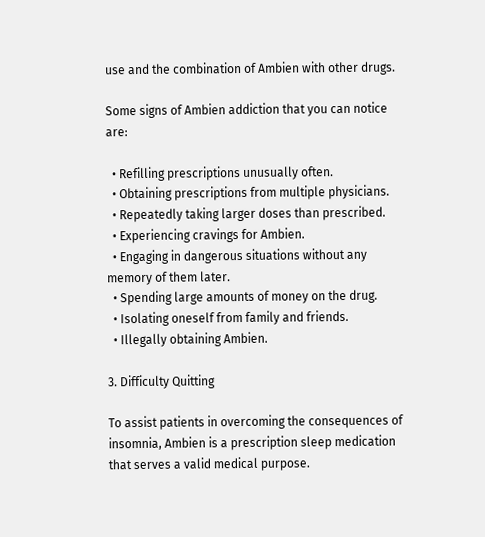use and the combination of Ambien with other drugs.

Some signs of Ambien addiction that you can notice are:

  • Refilling prescriptions unusually often.
  • Obtaining prescriptions from multiple physicians.
  • Repeatedly taking larger doses than prescribed.
  • Experiencing cravings for Ambien.
  • Engaging in dangerous situations without any memory of them later.
  • Spending large amounts of money on the drug.
  • Isolating oneself from family and friends.
  • Illegally obtaining Ambien.

3. Difficulty Quitting

To assist patients in overcoming the consequences of insomnia, Ambien is a prescription sleep medication that serves a valid medical purpose.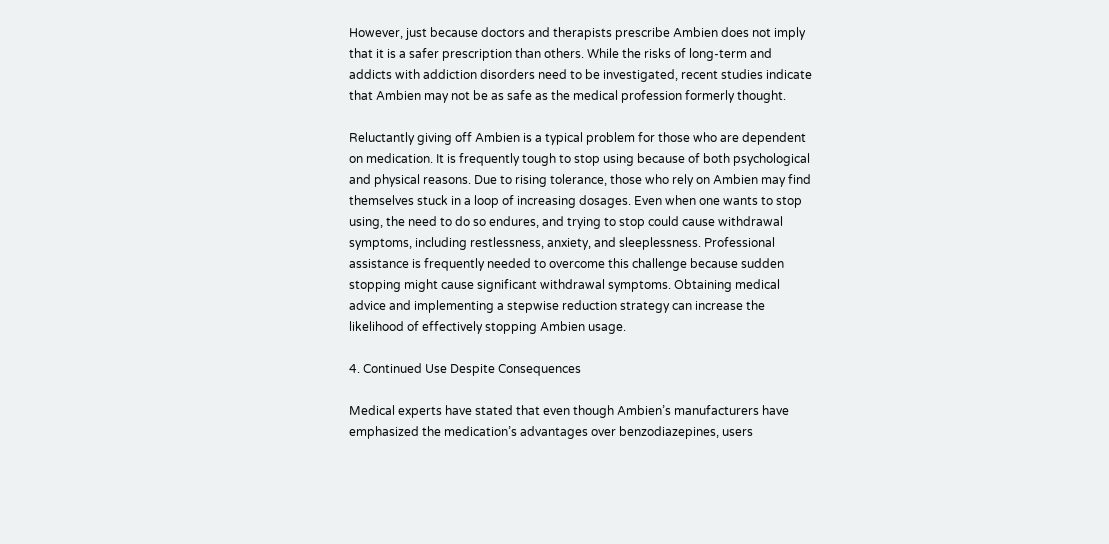However, just because doctors and therapists prescribe Ambien does not imply that it is a safer prescription than others. While the risks of long-term and addicts with addiction disorders need to be investigated, recent studies indicate that Ambien may not be as safe as the medical profession formerly thought.

Reluctantly giving off Ambien is a typical problem for those who are dependent on medication. It is frequently tough to stop using because of both psychological and physical reasons. Due to rising tolerance, those who rely on Ambien may find themselves stuck in a loop of increasing dosages. Even when one wants to stop using, the need to do so endures, and trying to stop could cause withdrawal symptoms, including restlessness, anxiety, and sleeplessness. Professional assistance is frequently needed to overcome this challenge because sudden stopping might cause significant withdrawal symptoms. Obtaining medical advice and implementing a stepwise reduction strategy can increase the likelihood of effectively stopping Ambien usage.

4. Continued Use Despite Consequences

Medical experts have stated that even though Ambien’s manufacturers have emphasized the medication’s advantages over benzodiazepines, users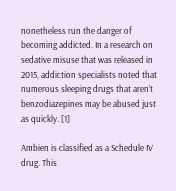nonetheless run the danger of becoming addicted. In a research on sedative misuse that was released in 2015, addiction specialists noted that numerous sleeping drugs that aren’t benzodiazepines may be abused just as quickly. [1]

Ambien is classified as a Schedule IV drug. This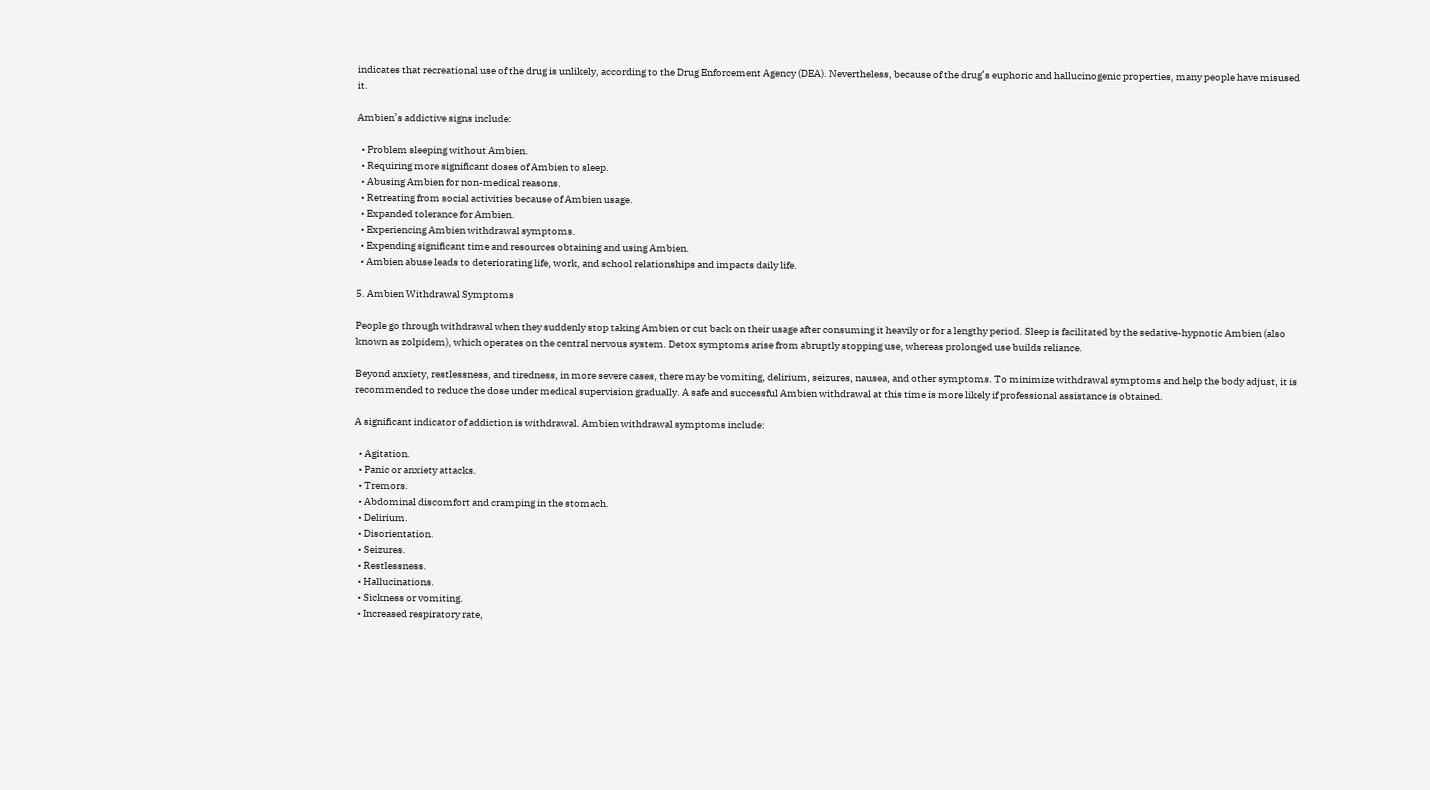indicates that recreational use of the drug is unlikely, according to the Drug Enforcement Agency (DEA). Nevertheless, because of the drug’s euphoric and hallucinogenic properties, many people have misused it.

Ambien’s addictive signs include:

  • Problem sleeping without Ambien.
  • Requiring more significant doses of Ambien to sleep.
  • Abusing Ambien for non-medical reasons.
  • Retreating from social activities because of Ambien usage.
  • Expanded tolerance for Ambien.
  • Experiencing Ambien withdrawal symptoms.
  • Expending significant time and resources obtaining and using Ambien.
  • Ambien abuse leads to deteriorating life, work, and school relationships and impacts daily life.

5. Ambien Withdrawal Symptoms

People go through withdrawal when they suddenly stop taking Ambien or cut back on their usage after consuming it heavily or for a lengthy period. Sleep is facilitated by the sedative-hypnotic Ambien (also known as zolpidem), which operates on the central nervous system. Detox symptoms arise from abruptly stopping use, whereas prolonged use builds reliance.

Beyond anxiety, restlessness, and tiredness, in more severe cases, there may be vomiting, delirium, seizures, nausea, and other symptoms. To minimize withdrawal symptoms and help the body adjust, it is recommended to reduce the dose under medical supervision gradually. A safe and successful Ambien withdrawal at this time is more likely if professional assistance is obtained.

A significant indicator of addiction is withdrawal. Ambien withdrawal symptoms include:

  • Agitation.
  • Panic or anxiety attacks.
  • Tremors.
  • Abdominal discomfort and cramping in the stomach.
  • Delirium.
  • Disorientation.
  • Seizures.
  • Restlessness.
  • Hallucinations.
  • Sickness or vomiting.
  • Increased respiratory rate,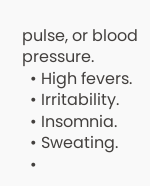pulse, or blood pressure.
  • High fevers.
  • Irritability.
  • Insomnia.
  • Sweating.
  •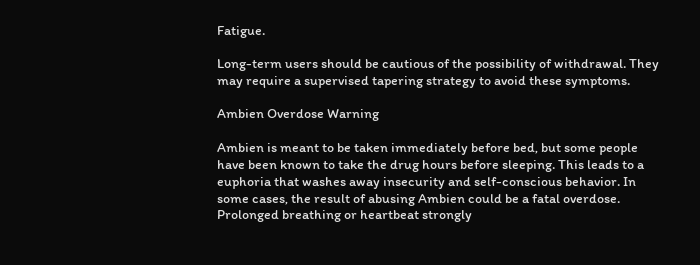Fatigue.

Long-term users should be cautious of the possibility of withdrawal. They may require a supervised tapering strategy to avoid these symptoms.

Ambien Overdose Warning

Ambien is meant to be taken immediately before bed, but some people have been known to take the drug hours before sleeping. This leads to a euphoria that washes away insecurity and self-conscious behavior. In some cases, the result of abusing Ambien could be a fatal overdose. Prolonged breathing or heartbeat strongly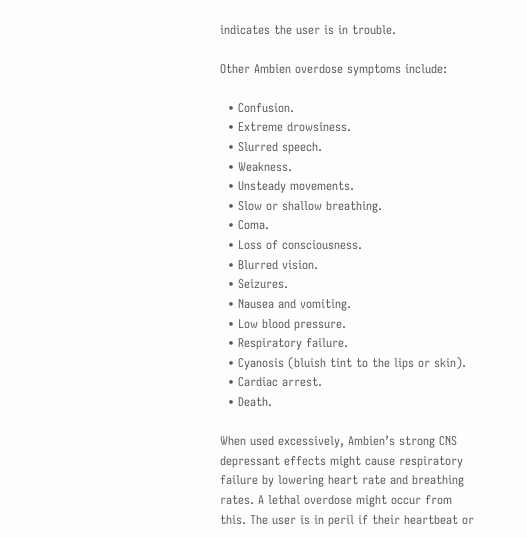indicates the user is in trouble.

Other Ambien overdose symptoms include:

  • Confusion.
  • Extreme drowsiness.
  • Slurred speech.
  • Weakness.
  • Unsteady movements.
  • Slow or shallow breathing.
  • Coma.
  • Loss of consciousness.
  • Blurred vision.
  • Seizures.
  • Nausea and vomiting.
  • Low blood pressure.
  • Respiratory failure.
  • Cyanosis (bluish tint to the lips or skin).
  • Cardiac arrest.
  • Death.

When used excessively, Ambien’s strong CNS depressant effects might cause respiratory failure by lowering heart rate and breathing rates. A lethal overdose might occur from this. The user is in peril if their heartbeat or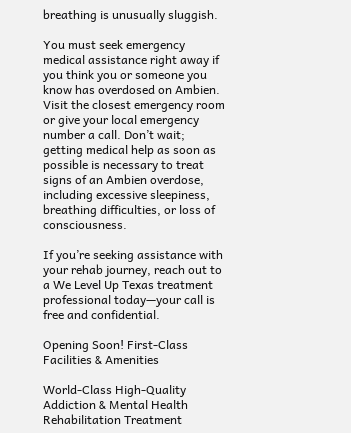breathing is unusually sluggish.

You must seek emergency medical assistance right away if you think you or someone you know has overdosed on Ambien. Visit the closest emergency room or give your local emergency number a call. Don’t wait; getting medical help as soon as possible is necessary to treat signs of an Ambien overdose, including excessive sleepiness, breathing difficulties, or loss of consciousness.

If you’re seeking assistance with your rehab journey, reach out to a We Level Up Texas treatment professional today—your call is free and confidential.

Opening Soon! First-Class Facilities & Amenities

World-Class High-Quality Addiction & Mental Health Rehabilitation Treatment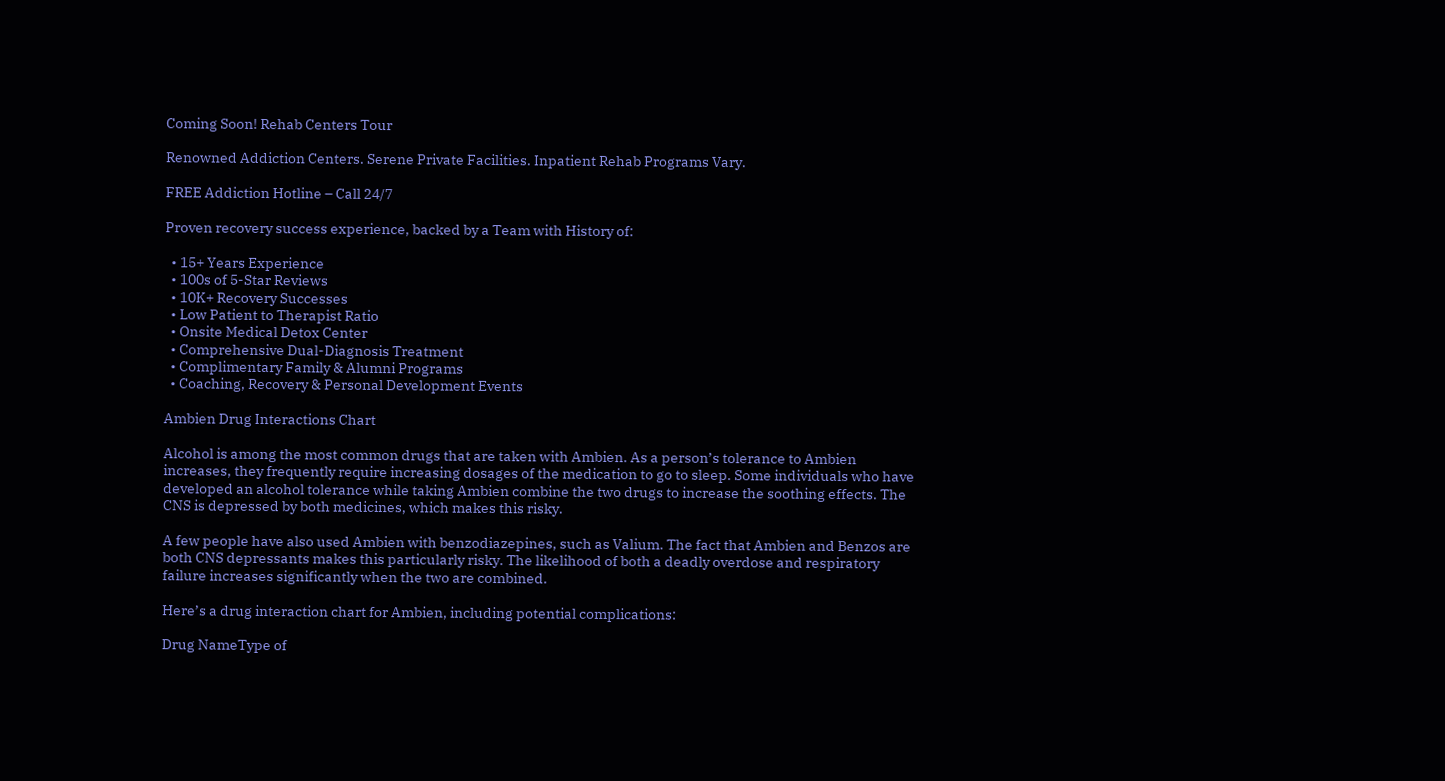Coming Soon! Rehab Centers Tour

Renowned Addiction Centers. Serene Private Facilities. Inpatient Rehab Programs Vary.

FREE Addiction Hotline – Call 24/7

Proven recovery success experience, backed by a Team with History of:

  • 15+ Years Experience
  • 100s of 5-Star Reviews
  • 10K+ Recovery Successes
  • Low Patient to Therapist Ratio
  • Onsite Medical Detox Center
  • Comprehensive Dual-Diagnosis Treatment
  • Complimentary Family & Alumni Programs
  • Coaching, Recovery & Personal Development Events

Ambien Drug Interactions Chart

Alcohol is among the most common drugs that are taken with Ambien. As a person’s tolerance to Ambien increases, they frequently require increasing dosages of the medication to go to sleep. Some individuals who have developed an alcohol tolerance while taking Ambien combine the two drugs to increase the soothing effects. The CNS is depressed by both medicines, which makes this risky.

A few people have also used Ambien with benzodiazepines, such as Valium. The fact that Ambien and Benzos are both CNS depressants makes this particularly risky. The likelihood of both a deadly overdose and respiratory failure increases significantly when the two are combined.

Here’s a drug interaction chart for Ambien, including potential complications:

Drug NameType of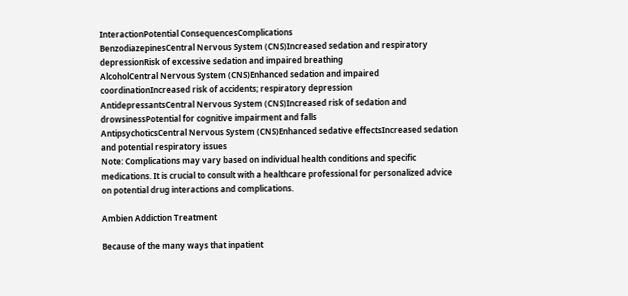InteractionPotential ConsequencesComplications
BenzodiazepinesCentral Nervous System (CNS)Increased sedation and respiratory depressionRisk of excessive sedation and impaired breathing
AlcoholCentral Nervous System (CNS)Enhanced sedation and impaired coordinationIncreased risk of accidents; respiratory depression
AntidepressantsCentral Nervous System (CNS)Increased risk of sedation and drowsinessPotential for cognitive impairment and falls
AntipsychoticsCentral Nervous System (CNS)Enhanced sedative effectsIncreased sedation and potential respiratory issues
Note: Complications may vary based on individual health conditions and specific medications. It is crucial to consult with a healthcare professional for personalized advice on potential drug interactions and complications.

Ambien Addiction Treatment

Because of the many ways that inpatient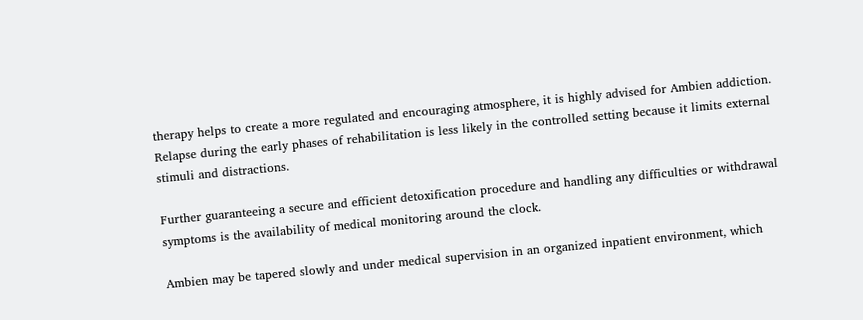therapy helps to create a more regulated and encouraging atmosphere, it is highly advised for Ambien addiction. Relapse during the early phases of rehabilitation is less likely in the controlled setting because it limits external stimuli and distractions.

Further guaranteeing a secure and efficient detoxification procedure and handling any difficulties or withdrawal symptoms is the availability of medical monitoring around the clock.

Ambien may be tapered slowly and under medical supervision in an organized inpatient environment, which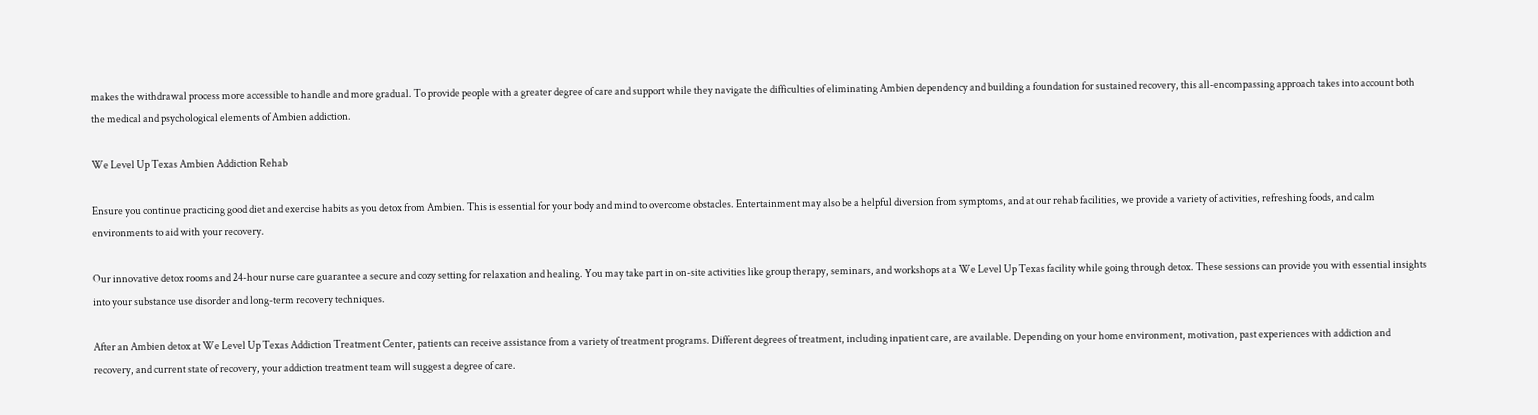makes the withdrawal process more accessible to handle and more gradual. To provide people with a greater degree of care and support while they navigate the difficulties of eliminating Ambien dependency and building a foundation for sustained recovery, this all-encompassing approach takes into account both the medical and psychological elements of Ambien addiction.

We Level Up Texas Ambien Addiction Rehab

Ensure you continue practicing good diet and exercise habits as you detox from Ambien. This is essential for your body and mind to overcome obstacles. Entertainment may also be a helpful diversion from symptoms, and at our rehab facilities, we provide a variety of activities, refreshing foods, and calm environments to aid with your recovery.

Our innovative detox rooms and 24-hour nurse care guarantee a secure and cozy setting for relaxation and healing. You may take part in on-site activities like group therapy, seminars, and workshops at a We Level Up Texas facility while going through detox. These sessions can provide you with essential insights into your substance use disorder and long-term recovery techniques.

After an Ambien detox at We Level Up Texas Addiction Treatment Center, patients can receive assistance from a variety of treatment programs. Different degrees of treatment, including inpatient care, are available. Depending on your home environment, motivation, past experiences with addiction and recovery, and current state of recovery, your addiction treatment team will suggest a degree of care.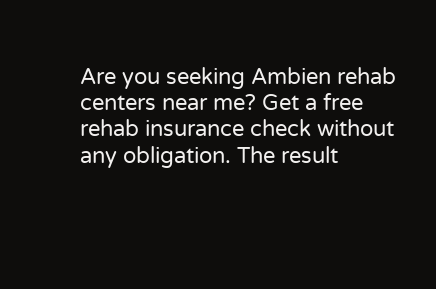Are you seeking Ambien rehab centers near me? Get a free rehab insurance check without any obligation. The result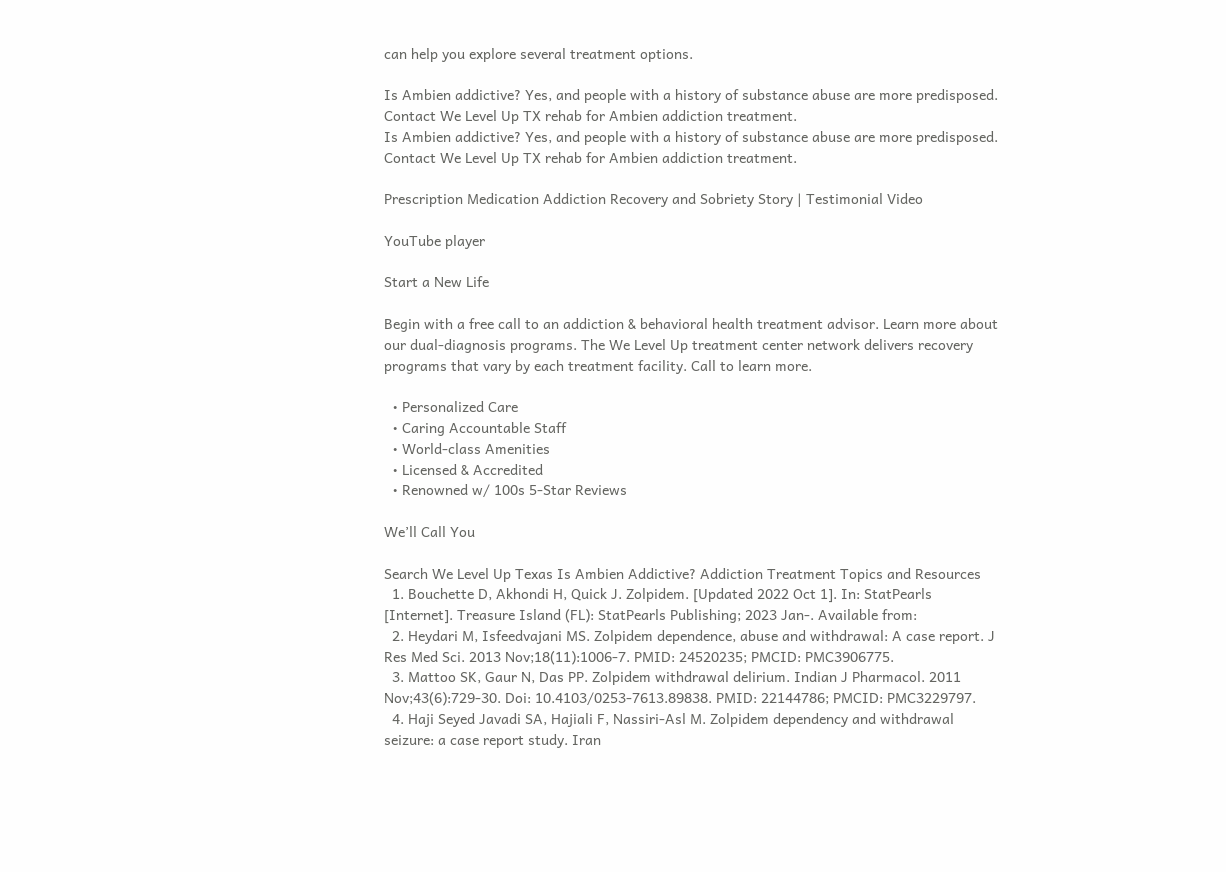can help you explore several treatment options.

Is Ambien addictive? Yes, and people with a history of substance abuse are more predisposed. Contact We Level Up TX rehab for Ambien addiction treatment.
Is Ambien addictive? Yes, and people with a history of substance abuse are more predisposed. Contact We Level Up TX rehab for Ambien addiction treatment.

Prescription Medication Addiction Recovery and Sobriety Story | Testimonial Video

YouTube player

Start a New Life

Begin with a free call to an addiction & behavioral health treatment advisor. Learn more about our dual-diagnosis programs. The We Level Up treatment center network delivers recovery programs that vary by each treatment facility. Call to learn more.

  • Personalized Care
  • Caring Accountable Staff
  • World-class Amenities
  • Licensed & Accredited
  • Renowned w/ 100s 5-Star Reviews

We’ll Call You

Search We Level Up Texas Is Ambien Addictive? Addiction Treatment Topics and Resources
  1. Bouchette D, Akhondi H, Quick J. Zolpidem. [Updated 2022 Oct 1]. In: StatPearls [Internet]. Treasure Island (FL): StatPearls Publishing; 2023 Jan-. Available from:
  2. Heydari M, Isfeedvajani MS. Zolpidem dependence, abuse and withdrawal: A case report. J Res Med Sci. 2013 Nov;18(11):1006-7. PMID: 24520235; PMCID: PMC3906775.
  3. Mattoo SK, Gaur N, Das PP. Zolpidem withdrawal delirium. Indian J Pharmacol. 2011 Nov;43(6):729-30. Doi: 10.4103/0253-7613.89838. PMID: 22144786; PMCID: PMC3229797.
  4. Haji Seyed Javadi SA, Hajiali F, Nassiri-Asl M. Zolpidem dependency and withdrawal seizure: a case report study. Iran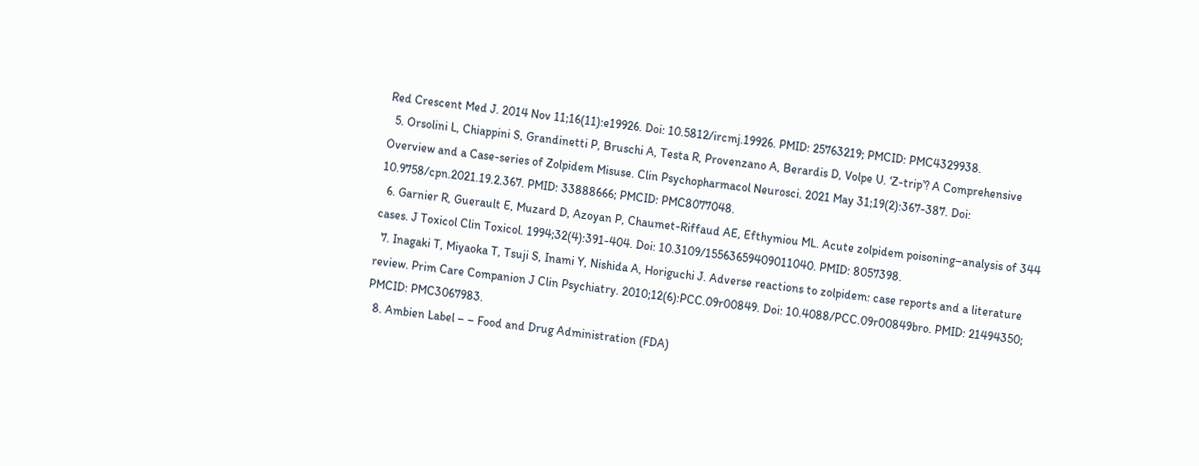Red Crescent Med J. 2014 Nov 11;16(11):e19926. Doi: 10.5812/ircmj.19926. PMID: 25763219; PMCID: PMC4329938.
  5. Orsolini L, Chiappini S, Grandinetti P, Bruschi A, Testa R, Provenzano A, Berardis D, Volpe U. ‘Z-trip’? A Comprehensive Overview and a Case-series of Zolpidem Misuse. Clin Psychopharmacol Neurosci. 2021 May 31;19(2):367-387. Doi: 10.9758/cpn.2021.19.2.367. PMID: 33888666; PMCID: PMC8077048.
  6. Garnier R, Guerault E, Muzard D, Azoyan P, Chaumet-Riffaud AE, Efthymiou ML. Acute zolpidem poisoning–analysis of 344 cases. J Toxicol Clin Toxicol. 1994;32(4):391-404. Doi: 10.3109/15563659409011040. PMID: 8057398.
  7. Inagaki T, Miyaoka T, Tsuji S, Inami Y, Nishida A, Horiguchi J. Adverse reactions to zolpidem: case reports and a literature review. Prim Care Companion J Clin Psychiatry. 2010;12(6):PCC.09r00849. Doi: 10.4088/PCC.09r00849bro. PMID: 21494350; PMCID: PMC3067983.
  8. Ambien Label – – Food and Drug Administration (FDA)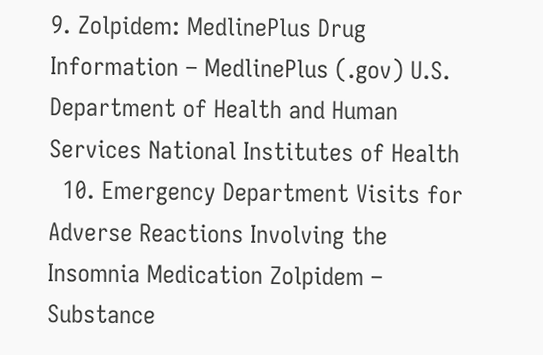9. Zolpidem: MedlinePlus Drug Information – MedlinePlus (.gov) U.S. Department of Health and Human Services National Institutes of Health
  10. Emergency Department Visits for Adverse Reactions Involving the Insomnia Medication Zolpidem – Substance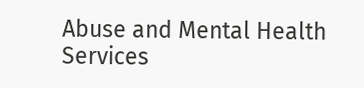Abuse and Mental Health Services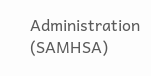Administration (SAMHSA)